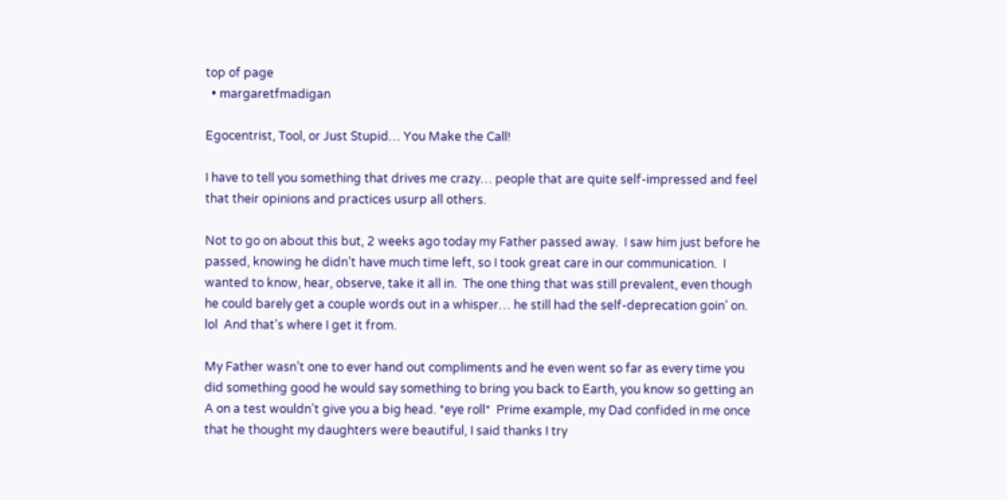top of page
  • margaretfmadigan

Egocentrist, Tool, or Just Stupid… You Make the Call!

I have to tell you something that drives me crazy… people that are quite self-impressed and feel that their opinions and practices usurp all others.

Not to go on about this but, 2 weeks ago today my Father passed away.  I saw him just before he passed, knowing he didn’t have much time left, so I took great care in our communication.  I wanted to know, hear, observe, take it all in.  The one thing that was still prevalent, even though he could barely get a couple words out in a whisper… he still had the self-deprecation goin’ on.  lol  And that’s where I get it from.

My Father wasn’t one to ever hand out compliments and he even went so far as every time you did something good he would say something to bring you back to Earth, you know so getting an A on a test wouldn’t give you a big head. *eye roll*  Prime example, my Dad confided in me once that he thought my daughters were beautiful, I said thanks I try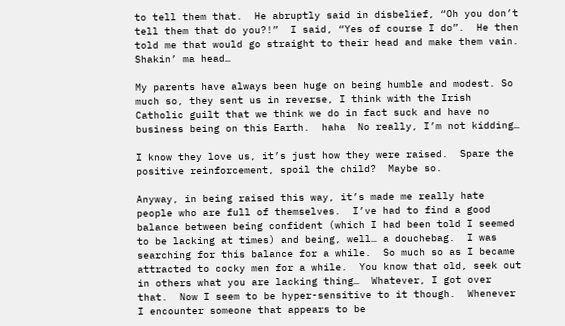to tell them that.  He abruptly said in disbelief, “Oh you don’t tell them that do you?!”  I said, “Yes of course I do”.  He then told me that would go straight to their head and make them vain.  Shakin’ ma head…

My parents have always been huge on being humble and modest. So much so, they sent us in reverse, I think with the Irish Catholic guilt that we think we do in fact suck and have no business being on this Earth.  haha  No really, I’m not kidding…

I know they love us, it’s just how they were raised.  Spare the positive reinforcement, spoil the child?  Maybe so.

Anyway, in being raised this way, it’s made me really hate people who are full of themselves.  I’ve had to find a good balance between being confident (which I had been told I seemed to be lacking at times) and being, well… a douchebag.  I was searching for this balance for a while.  So much so as I became attracted to cocky men for a while.  You know that old, seek out in others what you are lacking thing…  Whatever, I got over that.  Now I seem to be hyper-sensitive to it though.  Whenever I encounter someone that appears to be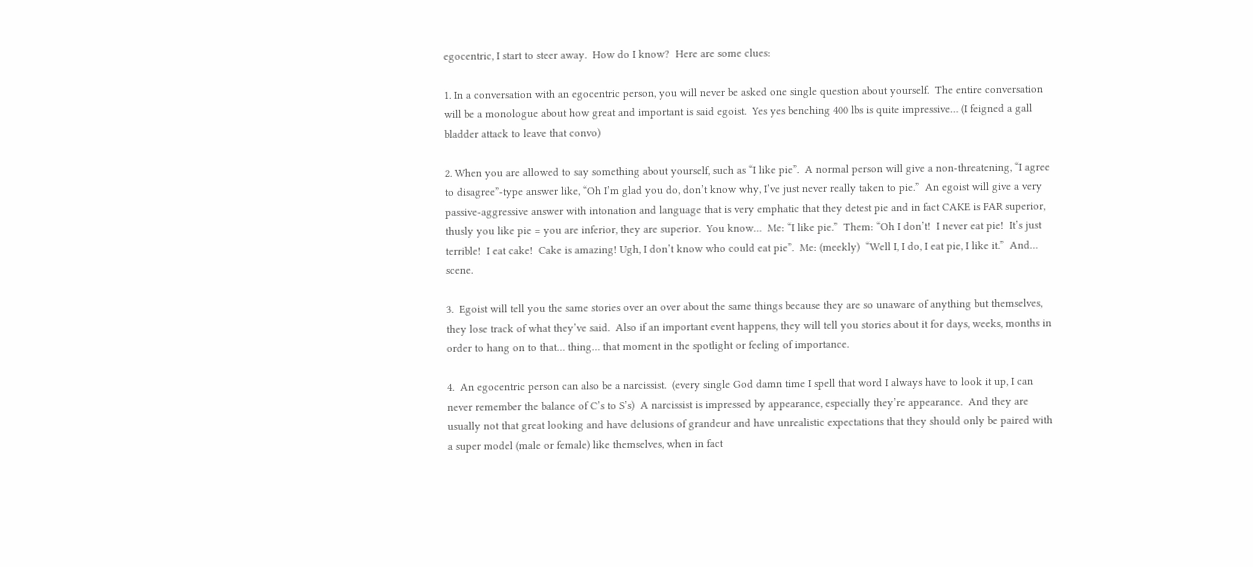egocentric, I start to steer away.  How do I know?  Here are some clues:

1. In a conversation with an egocentric person, you will never be asked one single question about yourself.  The entire conversation will be a monologue about how great and important is said egoist.  Yes yes benching 400 lbs is quite impressive… (I feigned a gall bladder attack to leave that convo)

2. When you are allowed to say something about yourself, such as “I like pie”.  A normal person will give a non-threatening, “I agree to disagree”-type answer like, “Oh I’m glad you do, don’t know why, I’ve just never really taken to pie.”  An egoist will give a very passive-aggressive answer with intonation and language that is very emphatic that they detest pie and in fact CAKE is FAR superior, thusly you like pie = you are inferior, they are superior.  You know…  Me: “I like pie.”  Them: “Oh I don’t!  I never eat pie!  It’s just terrible!  I eat cake!  Cake is amazing! Ugh, I don’t know who could eat pie”.  Me: (meekly)  “Well I, I do, I eat pie, I like it.”  And… scene.

3.  Egoist will tell you the same stories over an over about the same things because they are so unaware of anything but themselves, they lose track of what they’ve said.  Also if an important event happens, they will tell you stories about it for days, weeks, months in order to hang on to that… thing… that moment in the spotlight or feeling of importance.

4.  An egocentric person can also be a narcissist.  (every single God damn time I spell that word I always have to look it up, I can never remember the balance of C’s to S’s)  A narcissist is impressed by appearance, especially they’re appearance.  And they are usually not that great looking and have delusions of grandeur and have unrealistic expectations that they should only be paired with a super model (male or female) like themselves, when in fact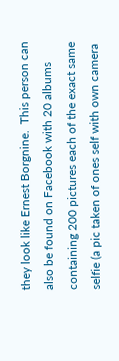they look like Ernest Borgnine.  This person can also be found on Facebook with 20 albums containing 200 pictures each of the exact same selfie (a pic taken of ones self with own camera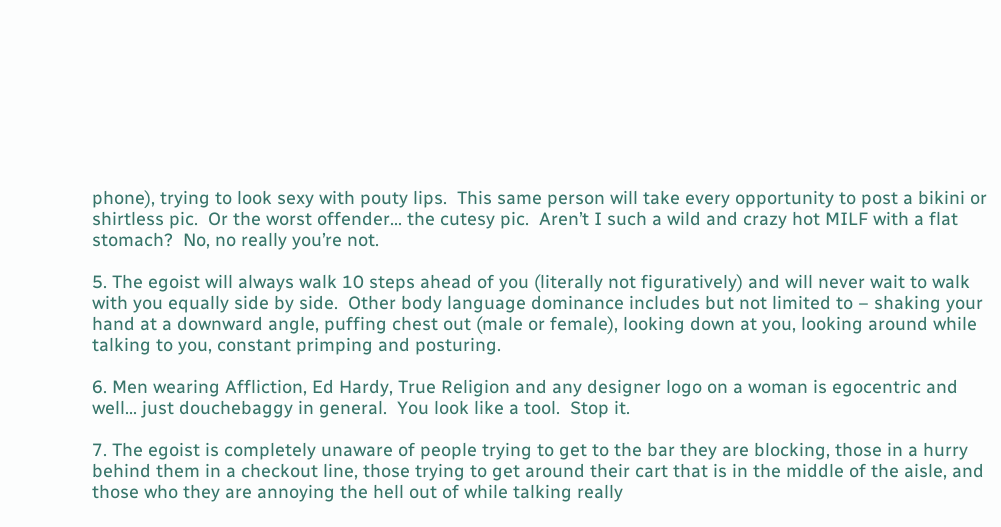phone), trying to look sexy with pouty lips.  This same person will take every opportunity to post a bikini or shirtless pic.  Or the worst offender… the cutesy pic.  Aren’t I such a wild and crazy hot MILF with a flat stomach?  No, no really you’re not.

5. The egoist will always walk 10 steps ahead of you (literally not figuratively) and will never wait to walk with you equally side by side.  Other body language dominance includes but not limited to – shaking your hand at a downward angle, puffing chest out (male or female), looking down at you, looking around while talking to you, constant primping and posturing.

6. Men wearing Affliction, Ed Hardy, True Religion and any designer logo on a woman is egocentric and well… just douchebaggy in general.  You look like a tool.  Stop it.

7. The egoist is completely unaware of people trying to get to the bar they are blocking, those in a hurry behind them in a checkout line, those trying to get around their cart that is in the middle of the aisle, and those who they are annoying the hell out of while talking really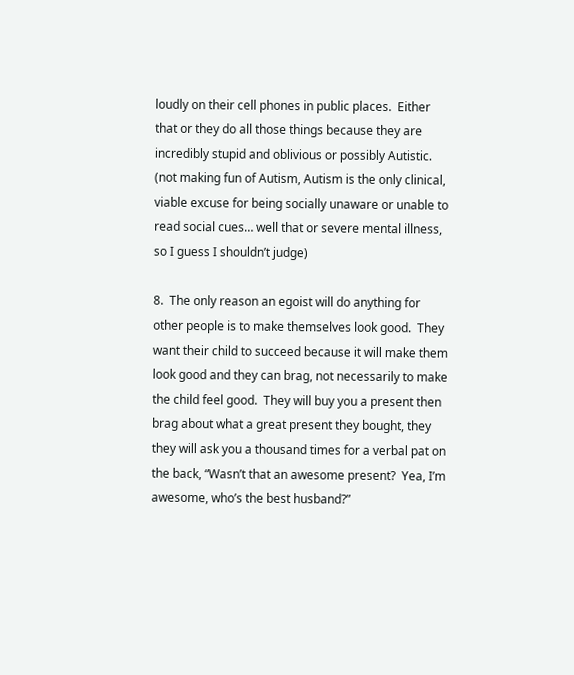loudly on their cell phones in public places.  Either that or they do all those things because they are incredibly stupid and oblivious or possibly Autistic.  (not making fun of Autism, Autism is the only clinical, viable excuse for being socially unaware or unable to read social cues… well that or severe mental illness, so I guess I shouldn’t judge)

8.  The only reason an egoist will do anything for other people is to make themselves look good.  They want their child to succeed because it will make them look good and they can brag, not necessarily to make the child feel good.  They will buy you a present then brag about what a great present they bought, they they will ask you a thousand times for a verbal pat on the back, “Wasn’t that an awesome present?  Yea, I’m awesome, who’s the best husband?”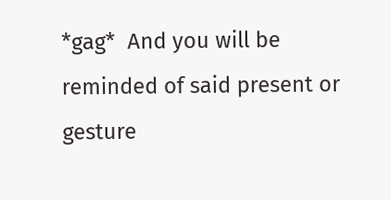*gag*  And you will be reminded of said present or gesture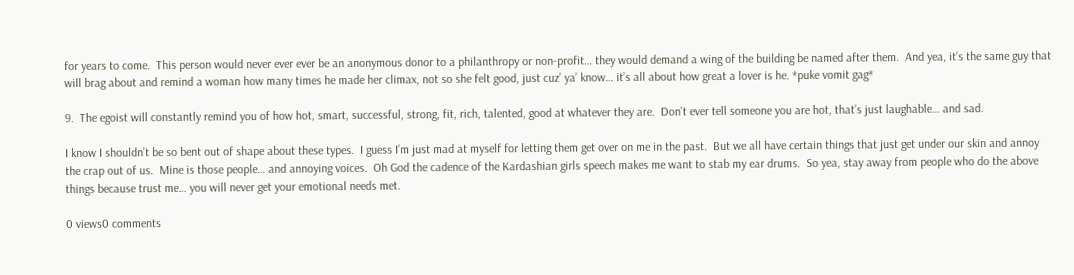for years to come.  This person would never ever ever be an anonymous donor to a philanthropy or non-profit… they would demand a wing of the building be named after them.  And yea, it’s the same guy that will brag about and remind a woman how many times he made her climax, not so she felt good, just cuz’ ya’ know… it’s all about how great a lover is he. *puke vomit gag*

9.  The egoist will constantly remind you of how hot, smart, successful, strong, fit, rich, talented, good at whatever they are.  Don’t ever tell someone you are hot, that’s just laughable… and sad.

I know I shouldn’t be so bent out of shape about these types.  I guess I’m just mad at myself for letting them get over on me in the past.  But we all have certain things that just get under our skin and annoy the crap out of us.  Mine is those people… and annoying voices.  Oh God the cadence of the Kardashian girls speech makes me want to stab my ear drums.  So yea, stay away from people who do the above things because trust me… you will never get your emotional needs met.

0 views0 comments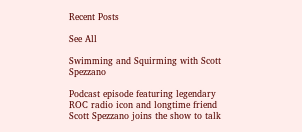Recent Posts

See All

Swimming and Squirming with Scott Spezzano

Podcast episode featuring legendary ROC radio icon and longtime friend Scott Spezzano joins the show to talk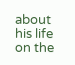about his life on the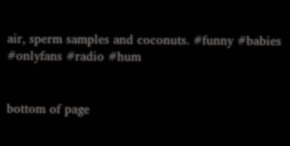air, sperm samples and coconuts. #funny #babies #onlyfans #radio #hum


bottom of page